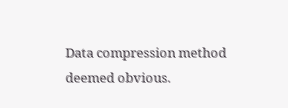Data compression method deemed obvious.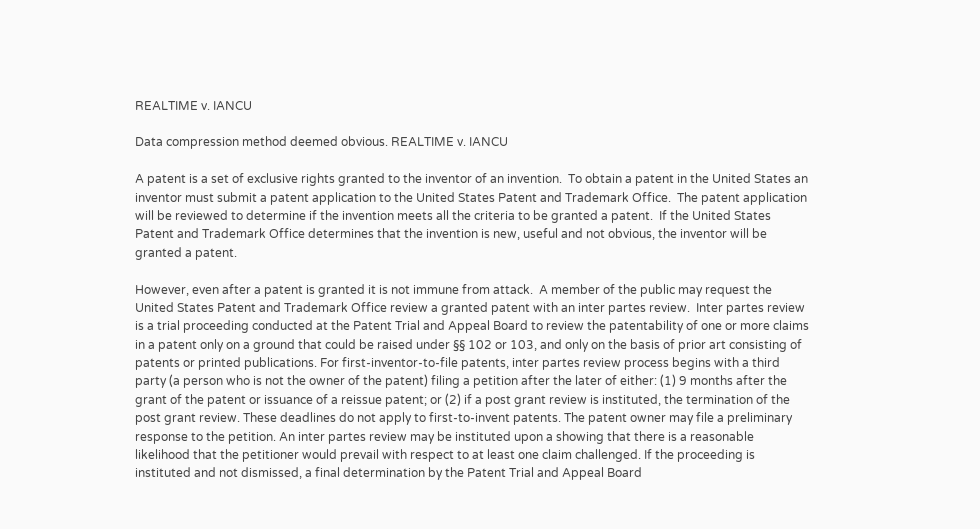REALTIME v. IANCU

Data compression method deemed obvious. REALTIME v. IANCU

A patent is a set of exclusive rights granted to the inventor of an invention.  To obtain a patent in the United States an inventor must submit a patent application to the United States Patent and Trademark Office.  The patent application will be reviewed to determine if the invention meets all the criteria to be granted a patent.  If the United States Patent and Trademark Office determines that the invention is new, useful and not obvious, the inventor will be granted a patent.

However, even after a patent is granted it is not immune from attack.  A member of the public may request the United States Patent and Trademark Office review a granted patent with an inter partes review.  Inter partes review is a trial proceeding conducted at the Patent Trial and Appeal Board to review the patentability of one or more claims in a patent only on a ground that could be raised under §§ 102 or 103, and only on the basis of prior art consisting of patents or printed publications. For first-inventor-to-file patents, inter partes review process begins with a third party (a person who is not the owner of the patent) filing a petition after the later of either: (1) 9 months after the grant of the patent or issuance of a reissue patent; or (2) if a post grant review is instituted, the termination of the post grant review. These deadlines do not apply to first-to-invent patents. The patent owner may file a preliminary response to the petition. An inter partes review may be instituted upon a showing that there is a reasonable likelihood that the petitioner would prevail with respect to at least one claim challenged. If the proceeding is instituted and not dismissed, a final determination by the Patent Trial and Appeal Board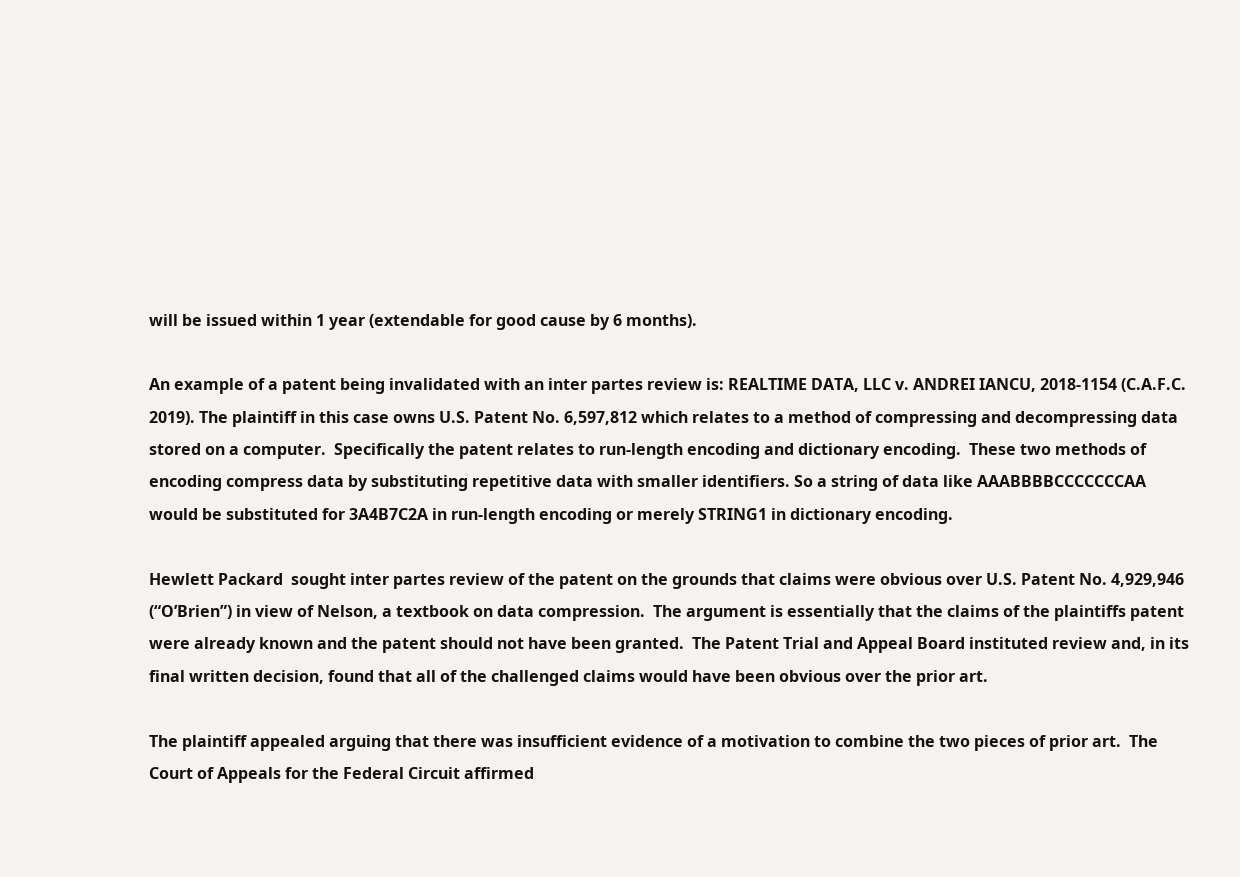will be issued within 1 year (extendable for good cause by 6 months).

An example of a patent being invalidated with an inter partes review is: REALTIME DATA, LLC v. ANDREI IANCU, 2018-1154 (C.A.F.C. 2019). The plaintiff in this case owns U.S. Patent No. 6,597,812 which relates to a method of compressing and decompressing data stored on a computer.  Specifically the patent relates to run-length encoding and dictionary encoding.  These two methods of encoding compress data by substituting repetitive data with smaller identifiers. So a string of data like AAABBBBCCCCCCCAA would be substituted for 3A4B7C2A in run-length encoding or merely STRING1 in dictionary encoding.

Hewlett Packard  sought inter partes review of the patent on the grounds that claims were obvious over U.S. Patent No. 4,929,946 (“O’Brien”) in view of Nelson, a textbook on data compression.  The argument is essentially that the claims of the plaintiffs patent were already known and the patent should not have been granted.  The Patent Trial and Appeal Board instituted review and, in its final written decision, found that all of the challenged claims would have been obvious over the prior art.

The plaintiff appealed arguing that there was insufficient evidence of a motivation to combine the two pieces of prior art.  The Court of Appeals for the Federal Circuit affirmed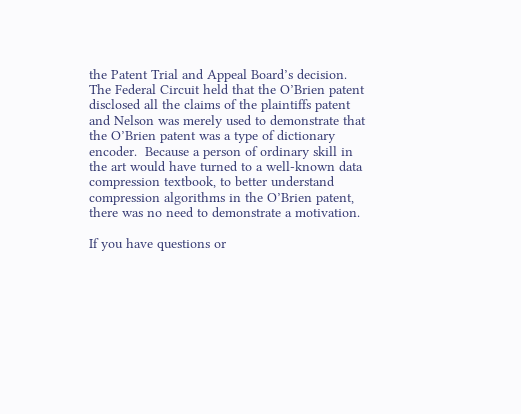the Patent Trial and Appeal Board’s decision.  The Federal Circuit held that the O’Brien patent disclosed all the claims of the plaintiffs patent and Nelson was merely used to demonstrate that the O’Brien patent was a type of dictionary encoder.  Because a person of ordinary skill in the art would have turned to a well-known data compression textbook, to better understand compression algorithms in the O’Brien patent, there was no need to demonstrate a motivation.

If you have questions or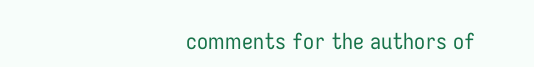comments for the authors of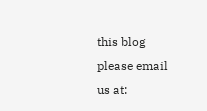this blog please email us at: